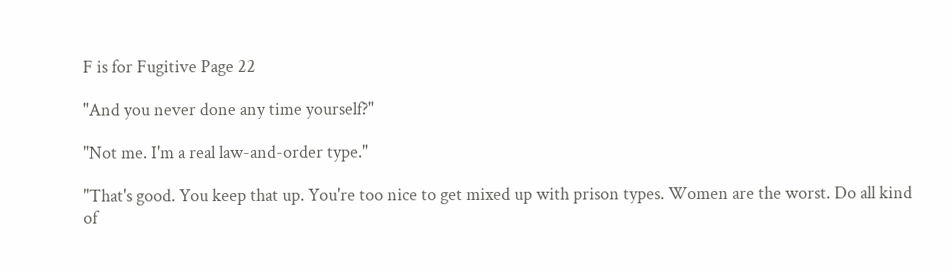F is for Fugitive Page 22

"And you never done any time yourself?"

"Not me. I'm a real law-and-order type."

"That's good. You keep that up. You're too nice to get mixed up with prison types. Women are the worst. Do all kind of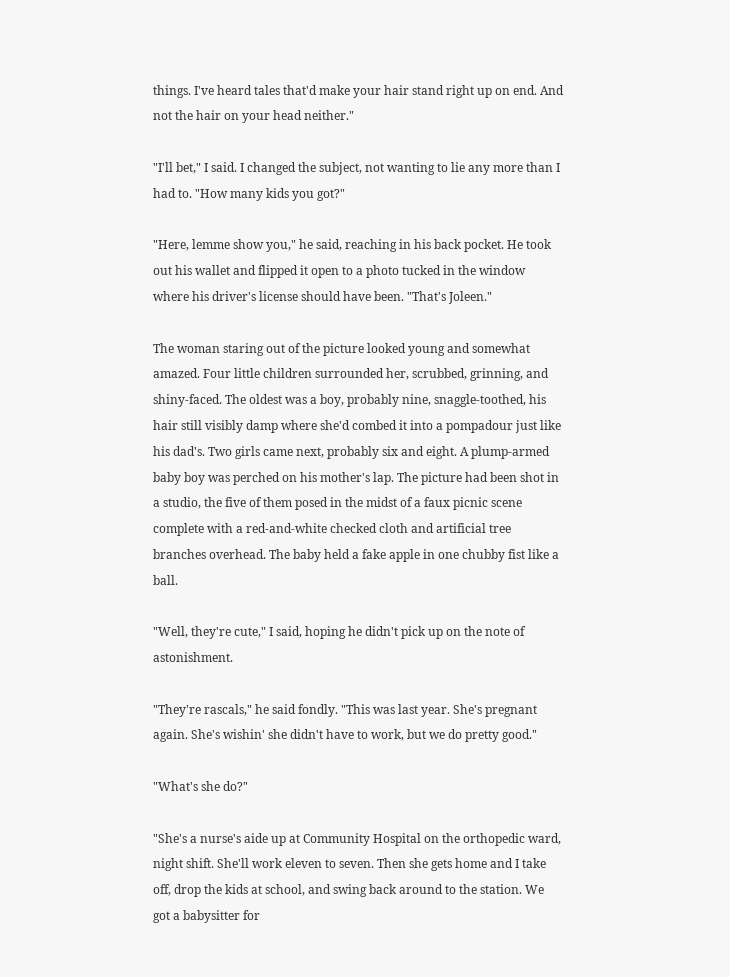things. I've heard tales that'd make your hair stand right up on end. And not the hair on your head neither."

"I'll bet," I said. I changed the subject, not wanting to lie any more than I had to. "How many kids you got?"

"Here, lemme show you," he said, reaching in his back pocket. He took out his wallet and flipped it open to a photo tucked in the window where his driver's license should have been. "That's Joleen."

The woman staring out of the picture looked young and somewhat amazed. Four little children surrounded her, scrubbed, grinning, and shiny-faced. The oldest was a boy, probably nine, snaggle-toothed, his hair still visibly damp where she'd combed it into a pompadour just like his dad's. Two girls came next, probably six and eight. A plump-armed baby boy was perched on his mother's lap. The picture had been shot in a studio, the five of them posed in the midst of a faux picnic scene complete with a red-and-white checked cloth and artificial tree branches overhead. The baby held a fake apple in one chubby fist like a ball.

"Well, they're cute," I said, hoping he didn't pick up on the note of astonishment.

"They're rascals," he said fondly. "This was last year. She's pregnant again. She's wishin' she didn't have to work, but we do pretty good."

"What's she do?"

"She's a nurse's aide up at Community Hospital on the orthopedic ward, night shift. She'll work eleven to seven. Then she gets home and I take off, drop the kids at school, and swing back around to the station. We got a babysitter for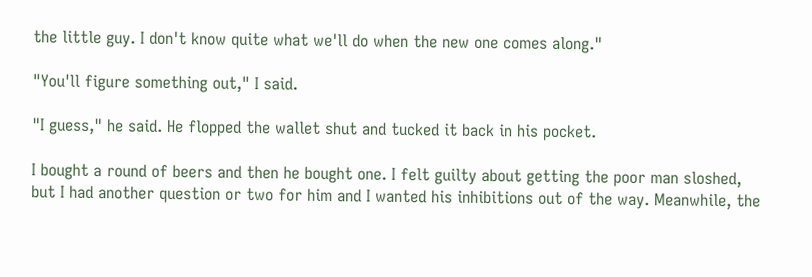the little guy. I don't know quite what we'll do when the new one comes along."

"You'll figure something out," I said.

"I guess," he said. He flopped the wallet shut and tucked it back in his pocket.

I bought a round of beers and then he bought one. I felt guilty about getting the poor man sloshed, but I had another question or two for him and I wanted his inhibitions out of the way. Meanwhile, the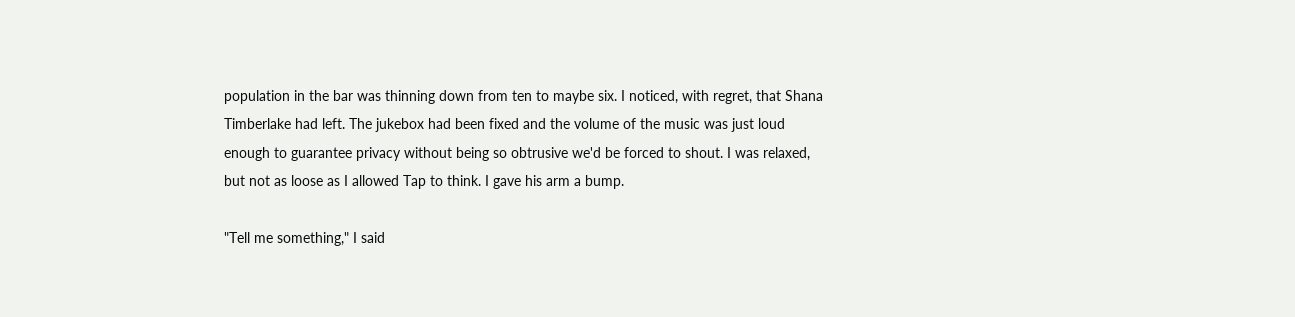population in the bar was thinning down from ten to maybe six. I noticed, with regret, that Shana Timberlake had left. The jukebox had been fixed and the volume of the music was just loud enough to guarantee privacy without being so obtrusive we'd be forced to shout. I was relaxed, but not as loose as I allowed Tap to think. I gave his arm a bump.

"Tell me something," I said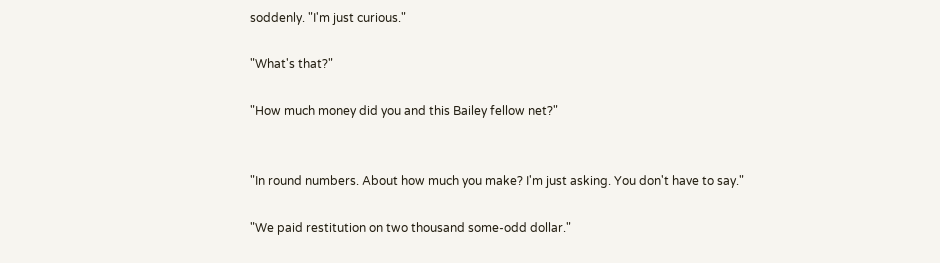soddenly. "I'm just curious."

"What's that?"

"How much money did you and this Bailey fellow net?"


"In round numbers. About how much you make? I'm just asking. You don't have to say."

"We paid restitution on two thousand some-odd dollar."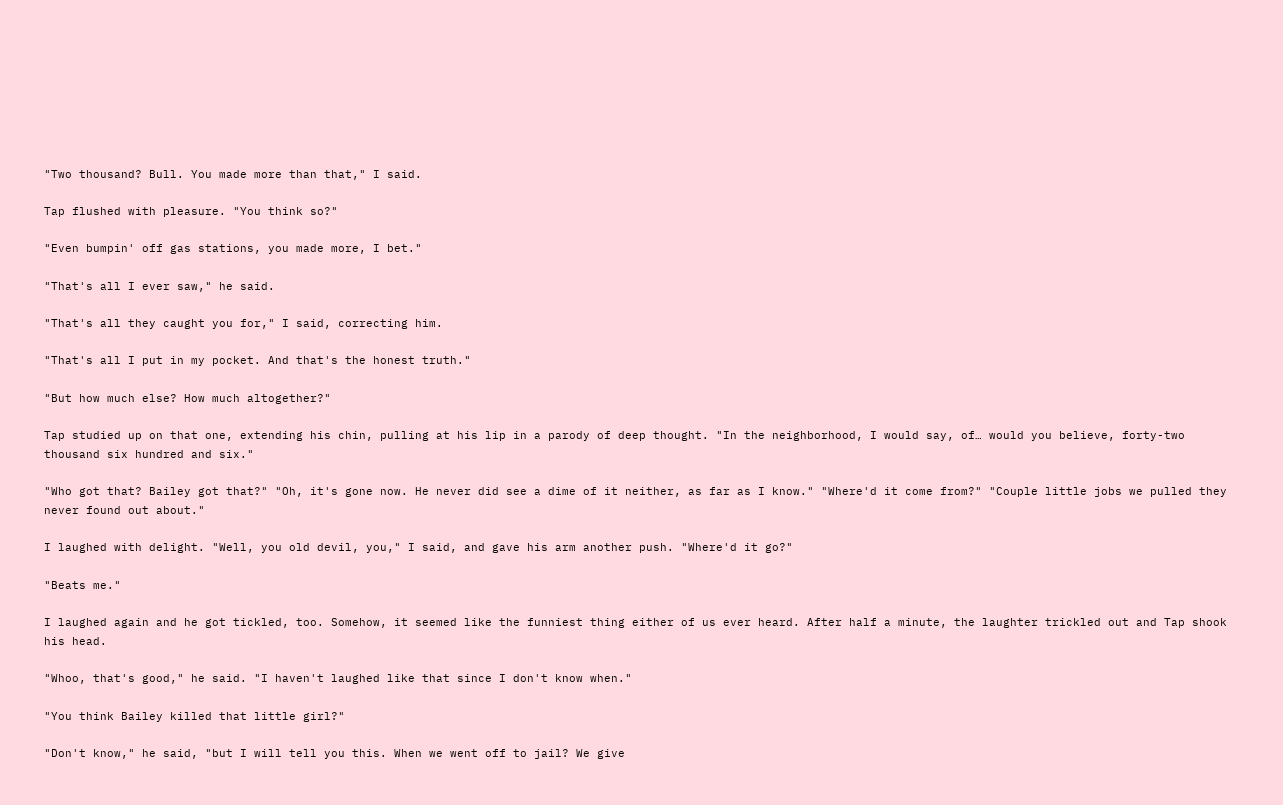"Two thousand? Bull. You made more than that," I said.

Tap flushed with pleasure. "You think so?"

"Even bumpin' off gas stations, you made more, I bet."

"That's all I ever saw," he said.

"That's all they caught you for," I said, correcting him.

"That's all I put in my pocket. And that's the honest truth."

"But how much else? How much altogether?"

Tap studied up on that one, extending his chin, pulling at his lip in a parody of deep thought. "In the neighborhood, I would say, of… would you believe, forty-two thousand six hundred and six."

"Who got that? Bailey got that?" "Oh, it's gone now. He never did see a dime of it neither, as far as I know." "Where'd it come from?" "Couple little jobs we pulled they never found out about."

I laughed with delight. "Well, you old devil, you," I said, and gave his arm another push. "Where'd it go?"

"Beats me."

I laughed again and he got tickled, too. Somehow, it seemed like the funniest thing either of us ever heard. After half a minute, the laughter trickled out and Tap shook his head.

"Whoo, that's good," he said. "I haven't laughed like that since I don't know when."

"You think Bailey killed that little girl?"

"Don't know," he said, "but I will tell you this. When we went off to jail? We give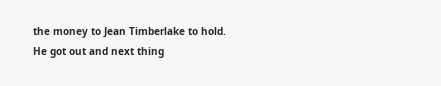the money to Jean Timberlake to hold. He got out and next thing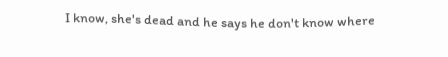I know, she's dead and he says he don't know where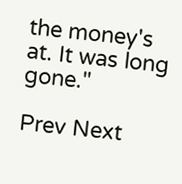the money's at. It was long gone."

Prev Next